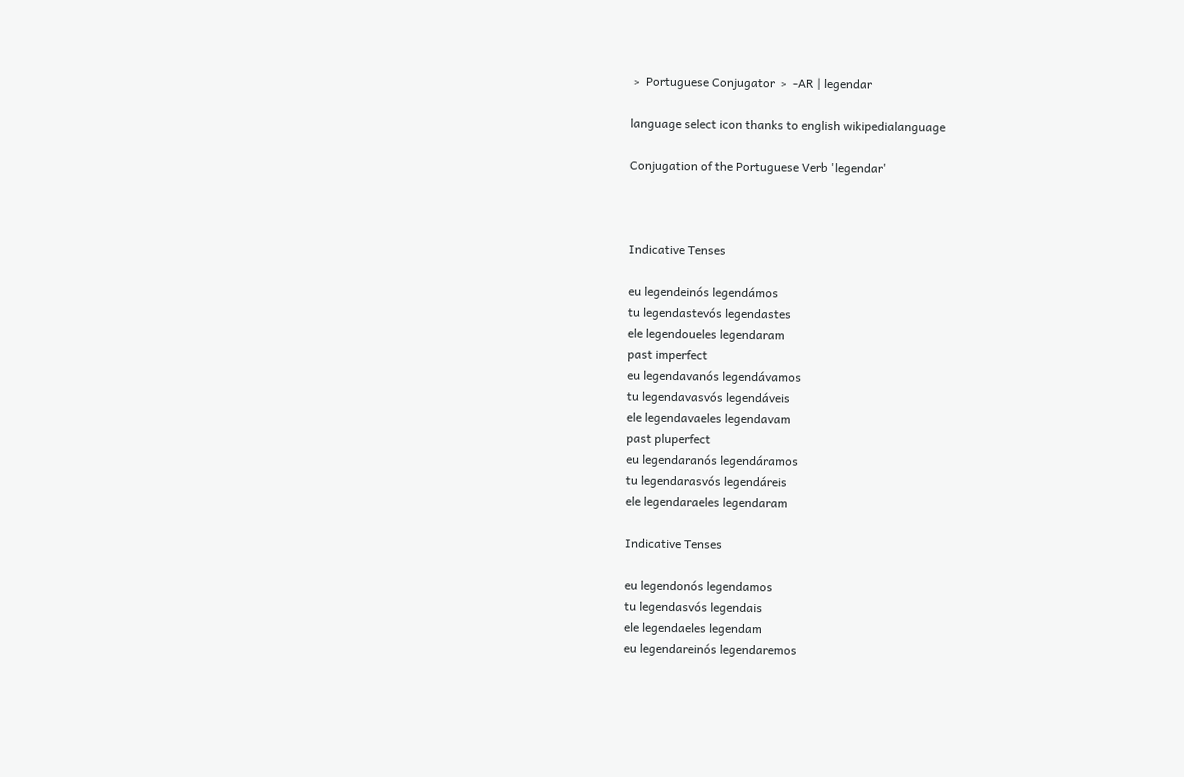﹥ Portuguese Conjugator ﹥ -AR | legendar

language select icon thanks to english wikipedialanguage

Conjugation of the Portuguese Verb 'legendar'



Indicative Tenses

eu legendeinós legendámos
tu legendastevós legendastes
ele legendoueles legendaram
past imperfect
eu legendavanós legendávamos
tu legendavasvós legendáveis
ele legendavaeles legendavam
past pluperfect
eu legendaranós legendáramos
tu legendarasvós legendáreis
ele legendaraeles legendaram

Indicative Tenses

eu legendonós legendamos
tu legendasvós legendais
ele legendaeles legendam
eu legendareinós legendaremos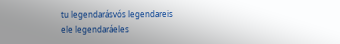tu legendarásvós legendareis
ele legendaráeles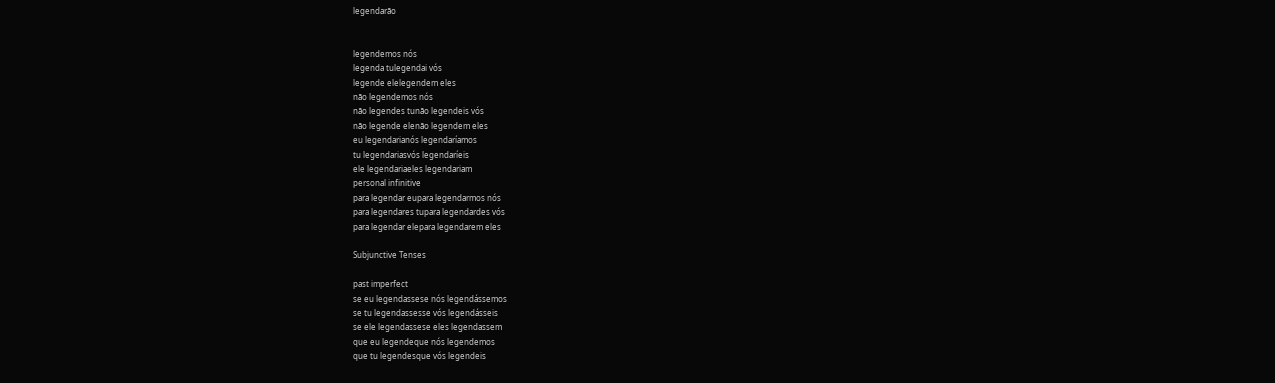legendarão


legendemos nós
legenda tulegendai vós
legende elelegendem eles
não legendemos nós
não legendes tunão legendeis vós
não legende elenão legendem eles
eu legendarianós legendaríamos
tu legendariasvós legendaríeis
ele legendariaeles legendariam
personal infinitive
para legendar eupara legendarmos nós
para legendares tupara legendardes vós
para legendar elepara legendarem eles

Subjunctive Tenses

past imperfect
se eu legendassese nós legendássemos
se tu legendassesse vós legendásseis
se ele legendassese eles legendassem
que eu legendeque nós legendemos
que tu legendesque vós legendeis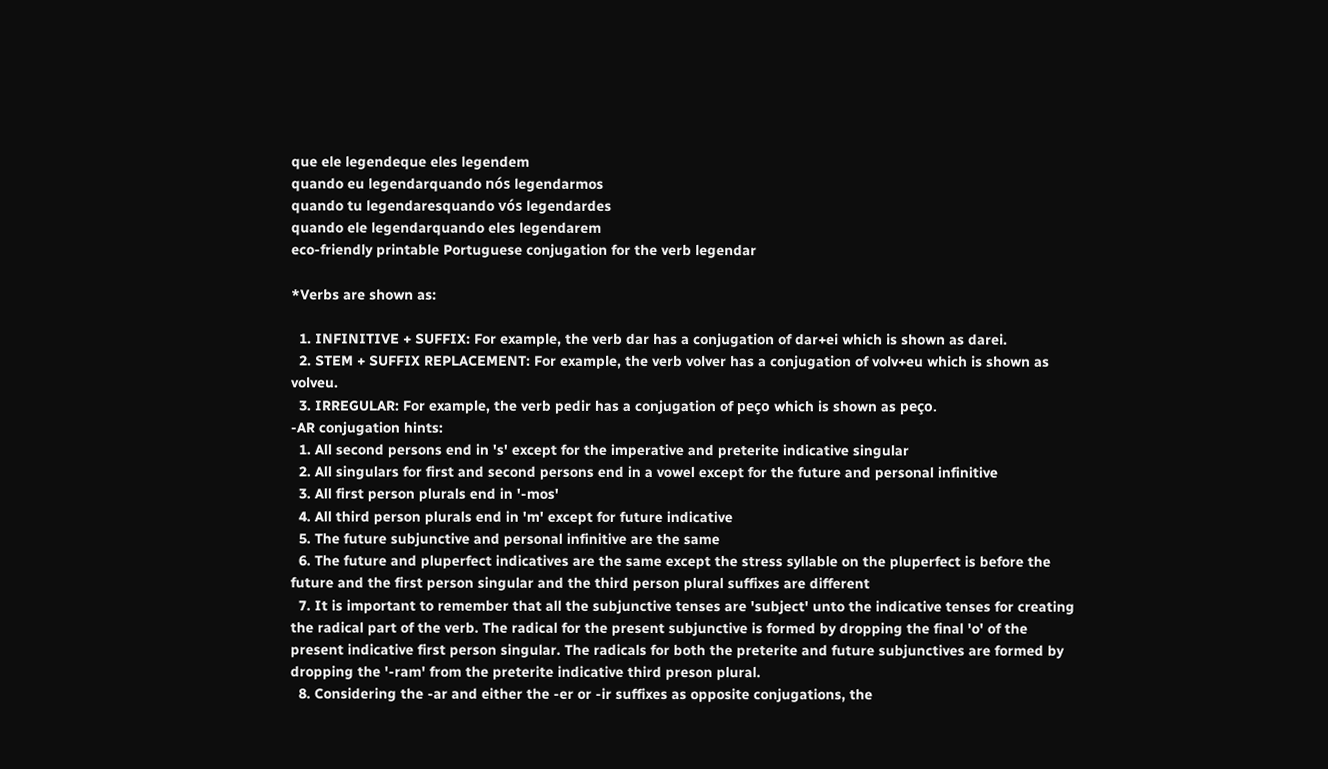que ele legendeque eles legendem
quando eu legendarquando nós legendarmos
quando tu legendaresquando vós legendardes
quando ele legendarquando eles legendarem
eco-friendly printable Portuguese conjugation for the verb legendar

*Verbs are shown as:

  1. INFINITIVE + SUFFIX: For example, the verb dar has a conjugation of dar+ei which is shown as darei.
  2. STEM + SUFFIX REPLACEMENT: For example, the verb volver has a conjugation of volv+eu which is shown as volveu.
  3. IRREGULAR: For example, the verb pedir has a conjugation of peço which is shown as peço.
-AR conjugation hints:
  1. All second persons end in 's' except for the imperative and preterite indicative singular
  2. All singulars for first and second persons end in a vowel except for the future and personal infinitive
  3. All first person plurals end in '-mos'
  4. All third person plurals end in 'm' except for future indicative
  5. The future subjunctive and personal infinitive are the same
  6. The future and pluperfect indicatives are the same except the stress syllable on the pluperfect is before the future and the first person singular and the third person plural suffixes are different
  7. It is important to remember that all the subjunctive tenses are 'subject' unto the indicative tenses for creating the radical part of the verb. The radical for the present subjunctive is formed by dropping the final 'o' of the present indicative first person singular. The radicals for both the preterite and future subjunctives are formed by dropping the '-ram' from the preterite indicative third preson plural.
  8. Considering the -ar and either the -er or -ir suffixes as opposite conjugations, the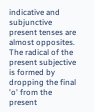indicative and subjunctive present tenses are almost opposites. The radical of the present subjective is formed by dropping the final 'o' from the present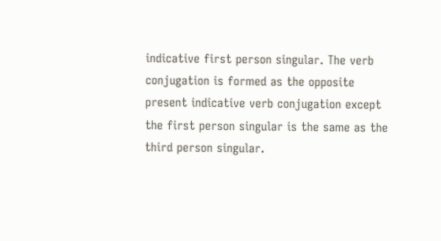indicative first person singular. The verb conjugation is formed as the opposite present indicative verb conjugation except the first person singular is the same as the third person singular.